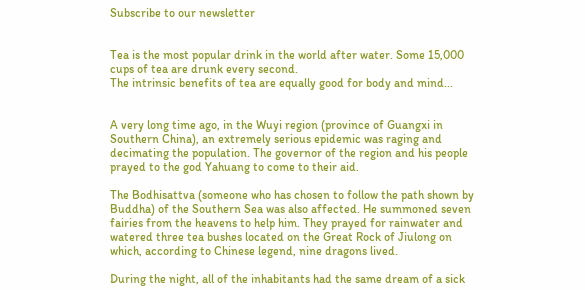Subscribe to our newsletter


Tea is the most popular drink in the world after water. Some 15,000 cups of tea are drunk every second.
The intrinsic benefits of tea are equally good for body and mind...


A very long time ago, in the Wuyi region (province of Guangxi in Southern China), an extremely serious epidemic was raging and decimating the population. The governor of the region and his people prayed to the god Yahuang to come to their aid.

The Bodhisattva (someone who has chosen to follow the path shown by Buddha) of the Southern Sea was also affected. He summoned seven fairies from the heavens to help him. They prayed for rainwater and watered three tea bushes located on the Great Rock of Jiulong on which, according to Chinese legend, nine dragons lived.

During the night, all of the inhabitants had the same dream of a sick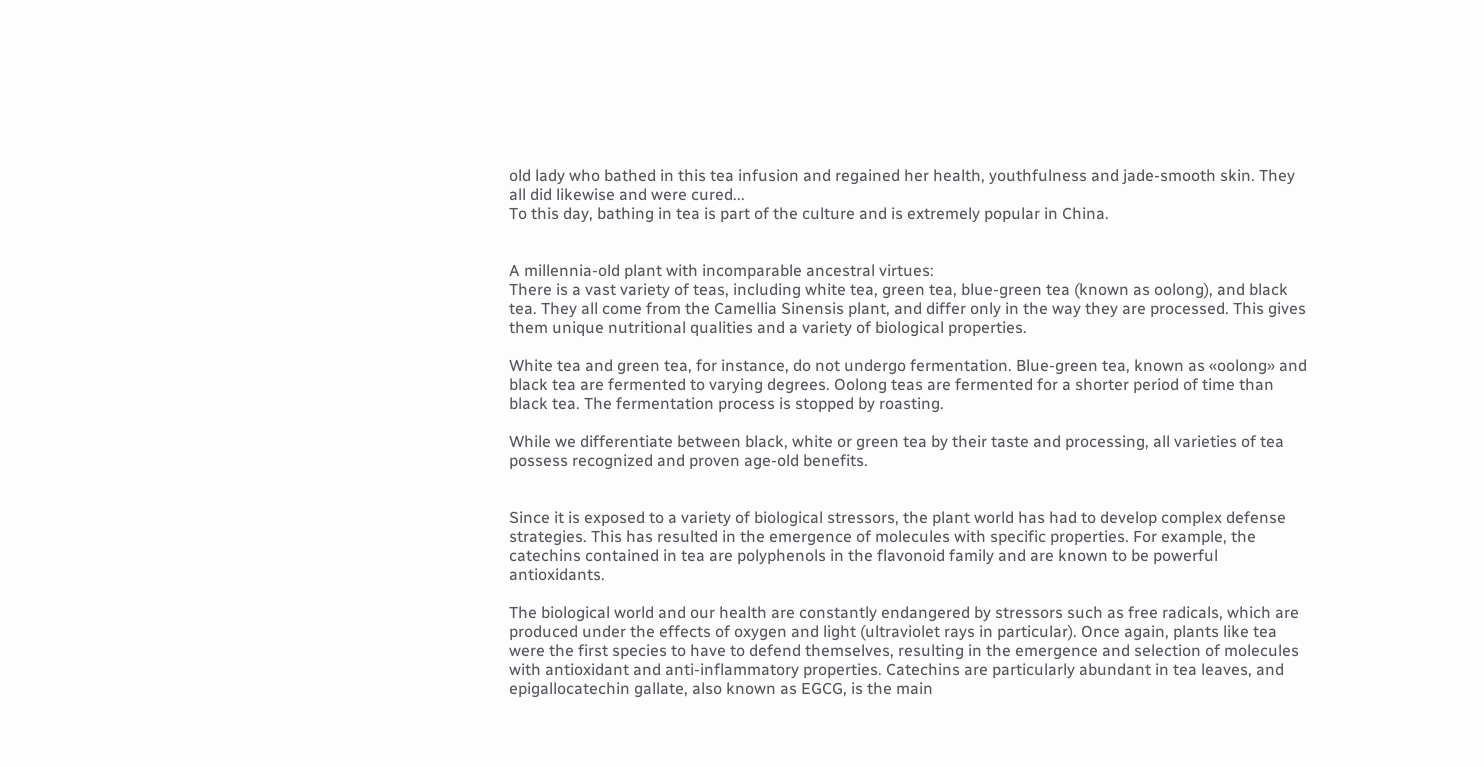old lady who bathed in this tea infusion and regained her health, youthfulness and jade-smooth skin. They all did likewise and were cured...
To this day, bathing in tea is part of the culture and is extremely popular in China.


A millennia-old plant with incomparable ancestral virtues:
There is a vast variety of teas, including white tea, green tea, blue-green tea (known as oolong), and black tea. They all come from the Camellia Sinensis plant, and differ only in the way they are processed. This gives them unique nutritional qualities and a variety of biological properties.

White tea and green tea, for instance, do not undergo fermentation. Blue-green tea, known as «oolong» and black tea are fermented to varying degrees. Oolong teas are fermented for a shorter period of time than black tea. The fermentation process is stopped by roasting.

While we differentiate between black, white or green tea by their taste and processing, all varieties of tea possess recognized and proven age-old benefits.


Since it is exposed to a variety of biological stressors, the plant world has had to develop complex defense strategies. This has resulted in the emergence of molecules with specific properties. For example, the catechins contained in tea are polyphenols in the flavonoid family and are known to be powerful antioxidants.

The biological world and our health are constantly endangered by stressors such as free radicals, which are produced under the effects of oxygen and light (ultraviolet rays in particular). Once again, plants like tea were the first species to have to defend themselves, resulting in the emergence and selection of molecules with antioxidant and anti-inflammatory properties. Catechins are particularly abundant in tea leaves, and epigallocatechin gallate, also known as EGCG, is the main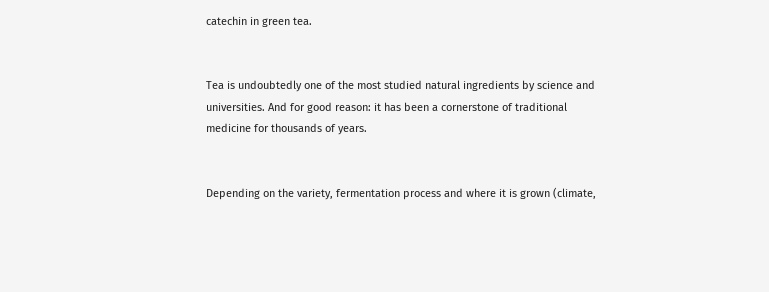catechin in green tea.


Tea is undoubtedly one of the most studied natural ingredients by science and universities. And for good reason: it has been a cornerstone of traditional medicine for thousands of years.


Depending on the variety, fermentation process and where it is grown (climate,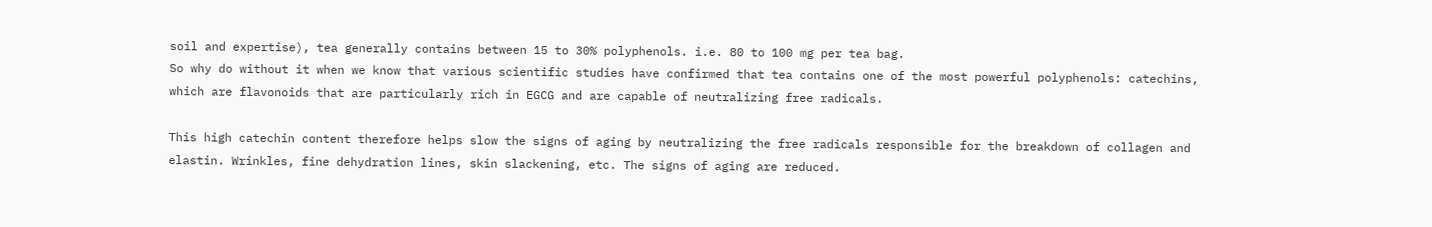soil and expertise), tea generally contains between 15 to 30% polyphenols. i.e. 80 to 100 mg per tea bag.
So why do without it when we know that various scientific studies have confirmed that tea contains one of the most powerful polyphenols: catechins, which are flavonoids that are particularly rich in EGCG and are capable of neutralizing free radicals.

This high catechin content therefore helps slow the signs of aging by neutralizing the free radicals responsible for the breakdown of collagen and elastin. Wrinkles, fine dehydration lines, skin slackening, etc. The signs of aging are reduced.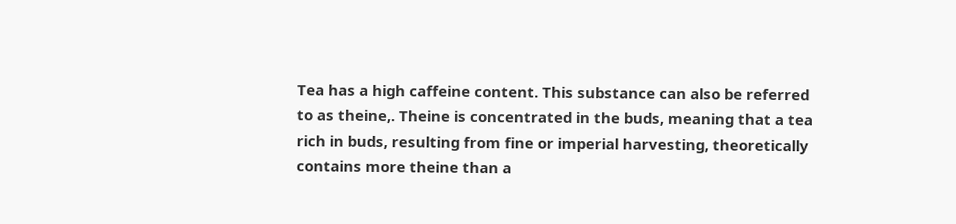Tea has a high caffeine content. This substance can also be referred to as theine,. Theine is concentrated in the buds, meaning that a tea rich in buds, resulting from fine or imperial harvesting, theoretically contains more theine than a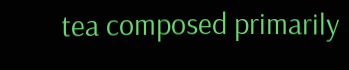tea composed primarily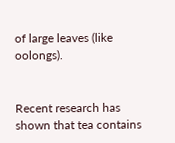of large leaves (like oolongs).


Recent research has shown that tea contains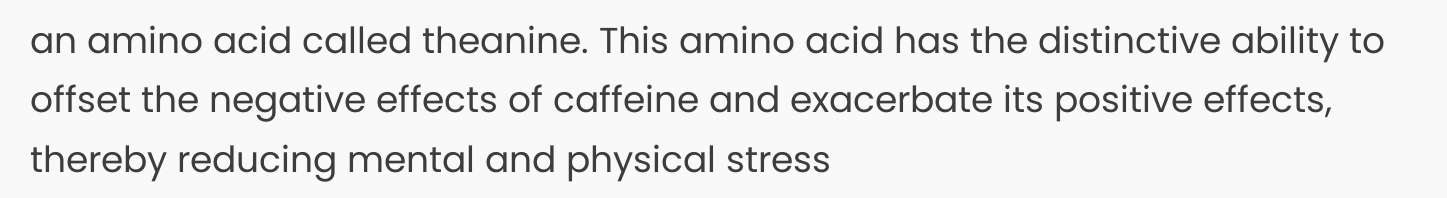an amino acid called theanine. This amino acid has the distinctive ability to offset the negative effects of caffeine and exacerbate its positive effects, thereby reducing mental and physical stress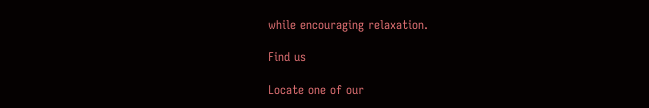while encouraging relaxation.

Find us

Locate one of our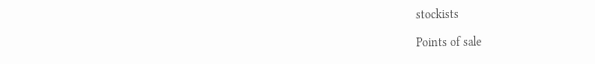stockists

Points of sale